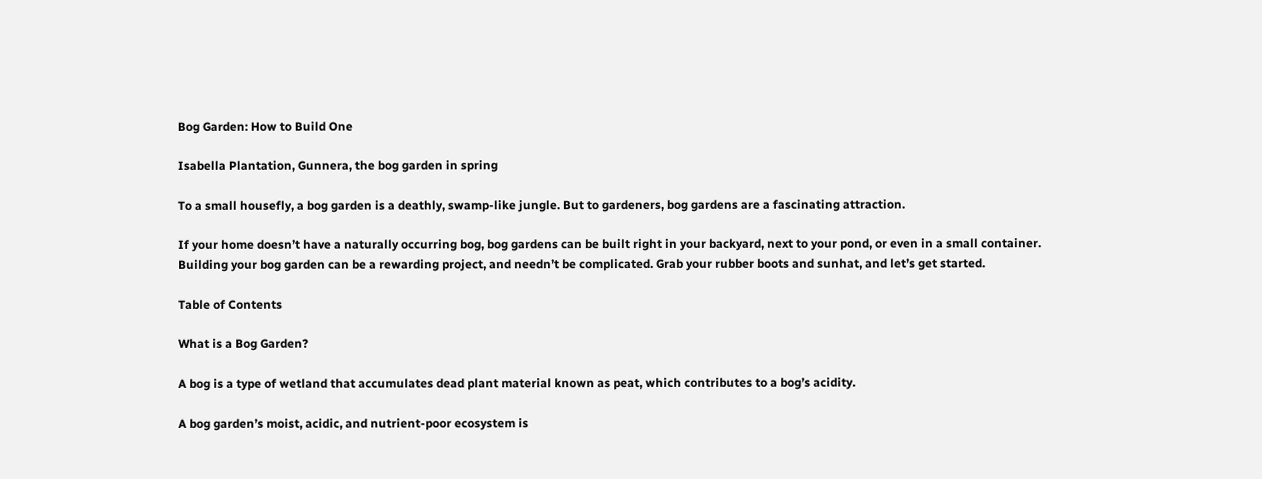Bog Garden: How to Build One

Isabella Plantation, Gunnera, the bog garden in spring

To a small housefly, a bog garden is a deathly, swamp-like jungle. But to gardeners, bog gardens are a fascinating attraction.

If your home doesn’t have a naturally occurring bog, bog gardens can be built right in your backyard, next to your pond, or even in a small container. Building your bog garden can be a rewarding project, and needn’t be complicated. Grab your rubber boots and sunhat, and let’s get started.

Table of Contents

What is a Bog Garden?

A bog is a type of wetland that accumulates dead plant material known as peat, which contributes to a bog’s acidity.

A bog garden’s moist, acidic, and nutrient-poor ecosystem is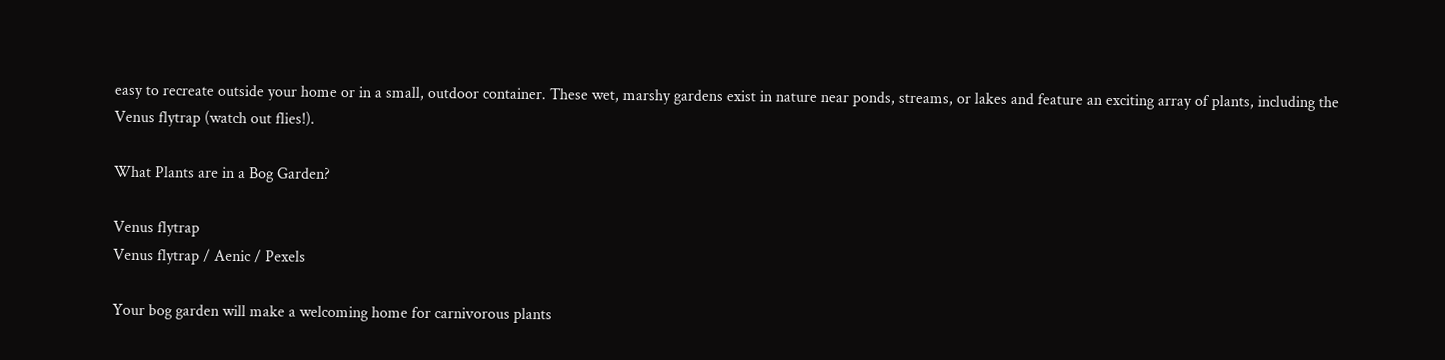easy to recreate outside your home or in a small, outdoor container. These wet, marshy gardens exist in nature near ponds, streams, or lakes and feature an exciting array of plants, including the Venus flytrap (watch out flies!).

What Plants are in a Bog Garden?

Venus flytrap
Venus flytrap / Aenic / Pexels

Your bog garden will make a welcoming home for carnivorous plants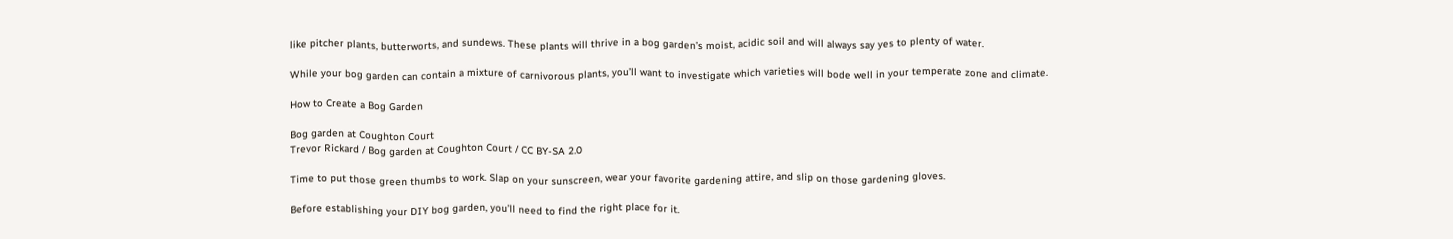like pitcher plants, butterworts, and sundews. These plants will thrive in a bog garden’s moist, acidic soil and will always say yes to plenty of water.

While your bog garden can contain a mixture of carnivorous plants, you’ll want to investigate which varieties will bode well in your temperate zone and climate.

How to Create a Bog Garden

Bog garden at Coughton Court
Trevor Rickard / Bog garden at Coughton Court / CC BY-SA 2.0

Time to put those green thumbs to work. Slap on your sunscreen, wear your favorite gardening attire, and slip on those gardening gloves.

Before establishing your DIY bog garden, you’ll need to find the right place for it.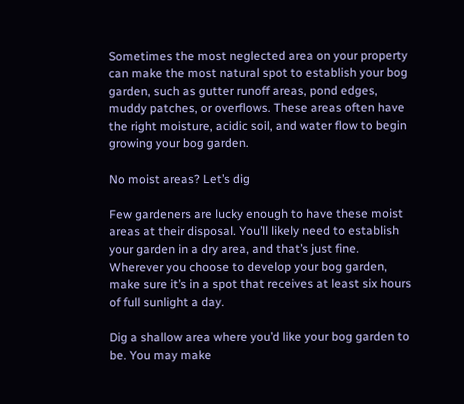Sometimes the most neglected area on your property can make the most natural spot to establish your bog garden, such as gutter runoff areas, pond edges, muddy patches, or overflows. These areas often have the right moisture, acidic soil, and water flow to begin growing your bog garden.

No moist areas? Let’s dig

Few gardeners are lucky enough to have these moist areas at their disposal. You’ll likely need to establish your garden in a dry area, and that’s just fine. Wherever you choose to develop your bog garden, make sure it’s in a spot that receives at least six hours of full sunlight a day.

Dig a shallow area where you’d like your bog garden to be. You may make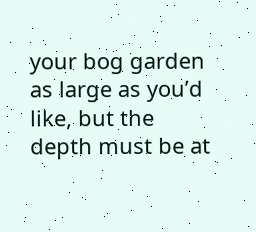your bog garden as large as you’d like, but the depth must be at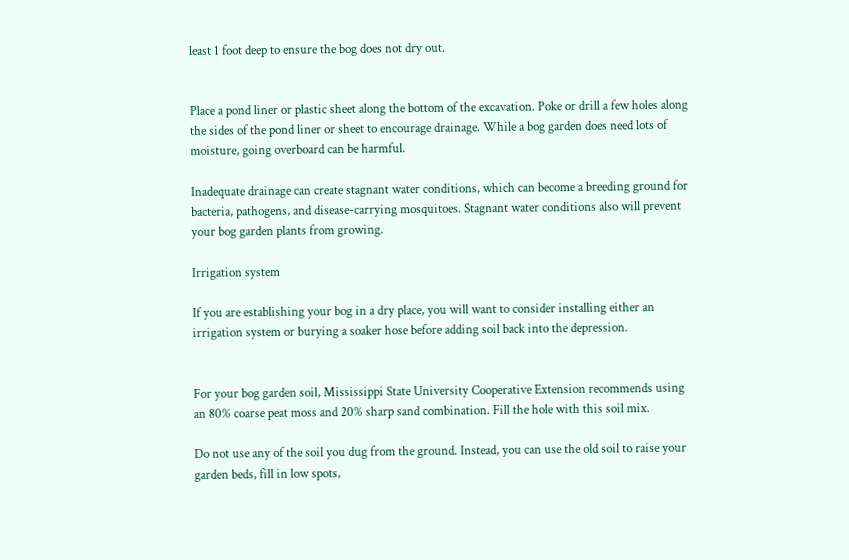least 1 foot deep to ensure the bog does not dry out.


Place a pond liner or plastic sheet along the bottom of the excavation. Poke or drill a few holes along the sides of the pond liner or sheet to encourage drainage. While a bog garden does need lots of moisture, going overboard can be harmful.

Inadequate drainage can create stagnant water conditions, which can become a breeding ground for bacteria, pathogens, and disease-carrying mosquitoes. Stagnant water conditions also will prevent your bog garden plants from growing.

Irrigation system

If you are establishing your bog in a dry place, you will want to consider installing either an irrigation system or burying a soaker hose before adding soil back into the depression.


For your bog garden soil, Mississippi State University Cooperative Extension recommends using an 80% coarse peat moss and 20% sharp sand combination. Fill the hole with this soil mix.

Do not use any of the soil you dug from the ground. Instead, you can use the old soil to raise your garden beds, fill in low spots,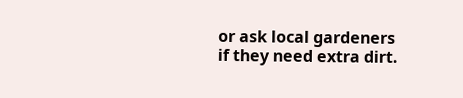or ask local gardeners if they need extra dirt.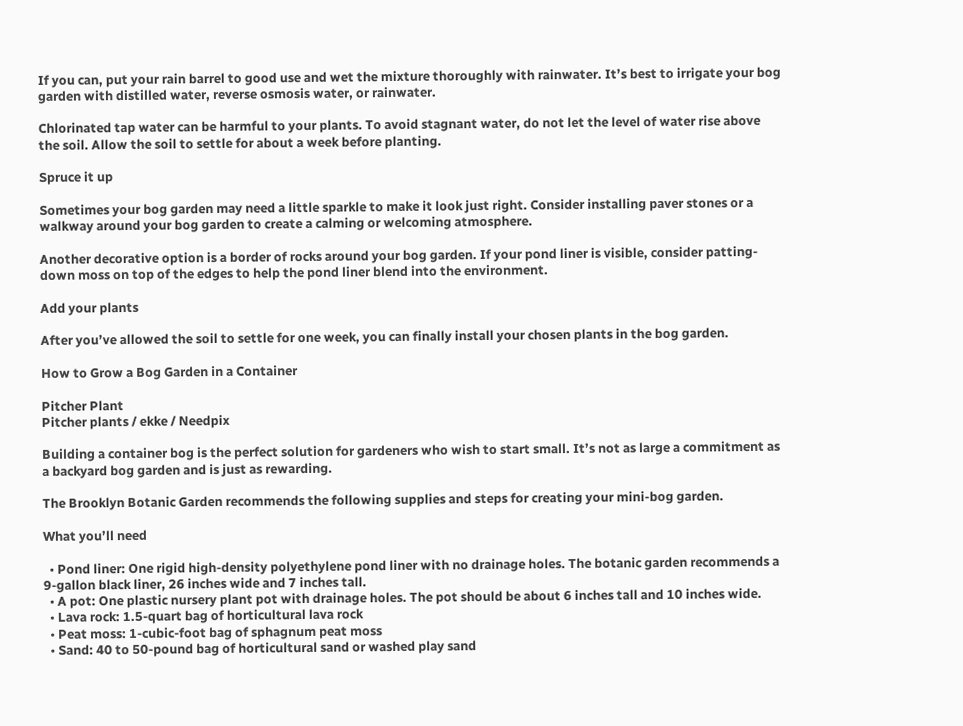If you can, put your rain barrel to good use and wet the mixture thoroughly with rainwater. It’s best to irrigate your bog garden with distilled water, reverse osmosis water, or rainwater.

Chlorinated tap water can be harmful to your plants. To avoid stagnant water, do not let the level of water rise above the soil. Allow the soil to settle for about a week before planting.

Spruce it up

Sometimes your bog garden may need a little sparkle to make it look just right. Consider installing paver stones or a walkway around your bog garden to create a calming or welcoming atmosphere.

Another decorative option is a border of rocks around your bog garden. If your pond liner is visible, consider patting-down moss on top of the edges to help the pond liner blend into the environment.

Add your plants

After you’ve allowed the soil to settle for one week, you can finally install your chosen plants in the bog garden.

How to Grow a Bog Garden in a Container

Pitcher Plant
Pitcher plants / ekke / Needpix

Building a container bog is the perfect solution for gardeners who wish to start small. It’s not as large a commitment as a backyard bog garden and is just as rewarding.

The Brooklyn Botanic Garden recommends the following supplies and steps for creating your mini-bog garden.

What you’ll need

  • Pond liner: One rigid high-density polyethylene pond liner with no drainage holes. The botanic garden recommends a 9-gallon black liner, 26 inches wide and 7 inches tall.
  • A pot: One plastic nursery plant pot with drainage holes. The pot should be about 6 inches tall and 10 inches wide.
  • Lava rock: 1.5-quart bag of horticultural lava rock
  • Peat moss: 1-cubic-foot bag of sphagnum peat moss
  • Sand: 40 to 50-pound bag of horticultural sand or washed play sand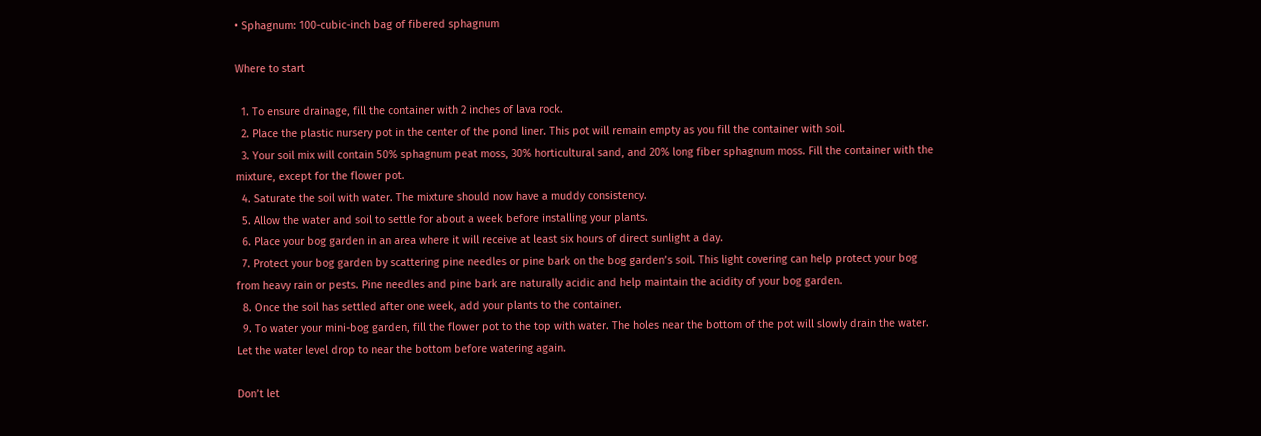• Sphagnum: 100-cubic-inch bag of fibered sphagnum

Where to start

  1. To ensure drainage, fill the container with 2 inches of lava rock.
  2. Place the plastic nursery pot in the center of the pond liner. This pot will remain empty as you fill the container with soil.
  3. Your soil mix will contain 50% sphagnum peat moss, 30% horticultural sand, and 20% long fiber sphagnum moss. Fill the container with the mixture, except for the flower pot.
  4. Saturate the soil with water. The mixture should now have a muddy consistency.
  5. Allow the water and soil to settle for about a week before installing your plants.
  6. Place your bog garden in an area where it will receive at least six hours of direct sunlight a day.
  7. Protect your bog garden by scattering pine needles or pine bark on the bog garden’s soil. This light covering can help protect your bog from heavy rain or pests. Pine needles and pine bark are naturally acidic and help maintain the acidity of your bog garden.
  8. Once the soil has settled after one week, add your plants to the container.
  9. To water your mini-bog garden, fill the flower pot to the top with water. The holes near the bottom of the pot will slowly drain the water. Let the water level drop to near the bottom before watering again.

Don’t let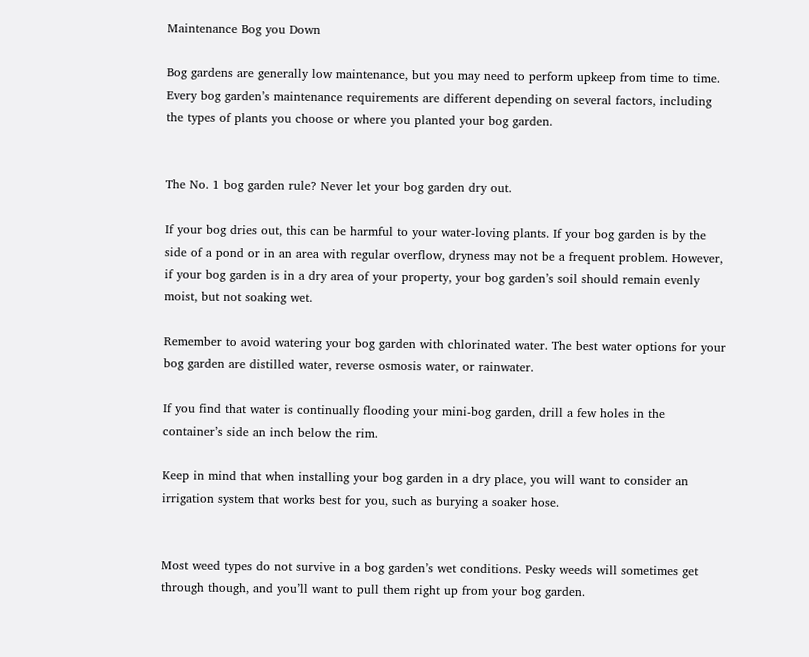Maintenance Bog you Down

Bog gardens are generally low maintenance, but you may need to perform upkeep from time to time. Every bog garden’s maintenance requirements are different depending on several factors, including the types of plants you choose or where you planted your bog garden.


The No. 1 bog garden rule? Never let your bog garden dry out.

If your bog dries out, this can be harmful to your water-loving plants. If your bog garden is by the side of a pond or in an area with regular overflow, dryness may not be a frequent problem. However, if your bog garden is in a dry area of your property, your bog garden’s soil should remain evenly moist, but not soaking wet.

Remember to avoid watering your bog garden with chlorinated water. The best water options for your bog garden are distilled water, reverse osmosis water, or rainwater.

If you find that water is continually flooding your mini-bog garden, drill a few holes in the container’s side an inch below the rim.

Keep in mind that when installing your bog garden in a dry place, you will want to consider an irrigation system that works best for you, such as burying a soaker hose.


Most weed types do not survive in a bog garden’s wet conditions. Pesky weeds will sometimes get through though, and you’ll want to pull them right up from your bog garden.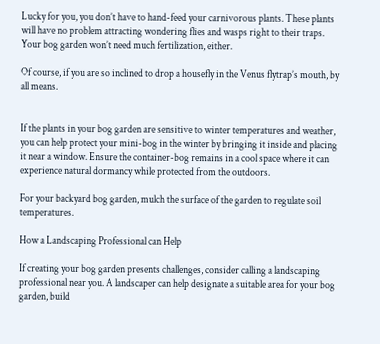Lucky for you, you don’t have to hand-feed your carnivorous plants. These plants will have no problem attracting wondering flies and wasps right to their traps. Your bog garden won’t need much fertilization, either.

Of course, if you are so inclined to drop a housefly in the Venus flytrap’s mouth, by all means.


If the plants in your bog garden are sensitive to winter temperatures and weather, you can help protect your mini-bog in the winter by bringing it inside and placing it near a window. Ensure the container-bog remains in a cool space where it can experience natural dormancy while protected from the outdoors.

For your backyard bog garden, mulch the surface of the garden to regulate soil temperatures.

How a Landscaping Professional can Help

If creating your bog garden presents challenges, consider calling a landscaping professional near you. A landscaper can help designate a suitable area for your bog garden, build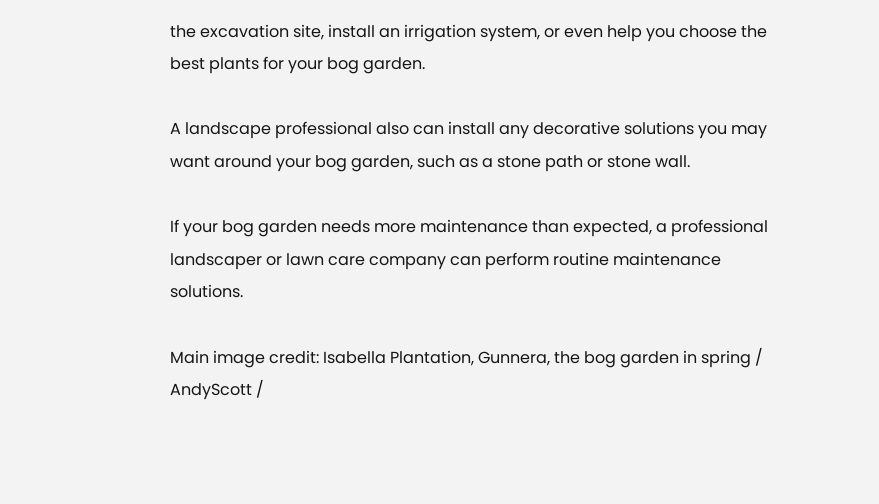the excavation site, install an irrigation system, or even help you choose the best plants for your bog garden.

A landscape professional also can install any decorative solutions you may want around your bog garden, such as a stone path or stone wall.

If your bog garden needs more maintenance than expected, a professional landscaper or lawn care company can perform routine maintenance solutions.

Main image credit: Isabella Plantation, Gunnera, the bog garden in spring / AndyScott /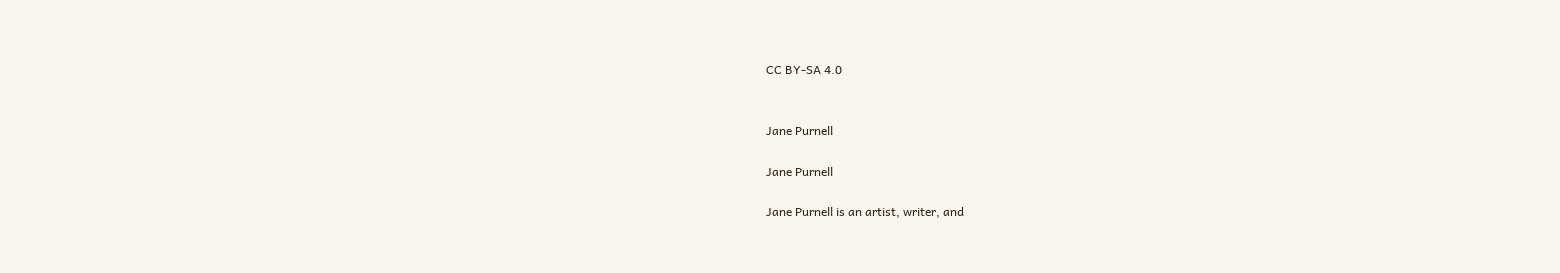CC BY-SA 4.0


Jane Purnell

Jane Purnell

Jane Purnell is an artist, writer, and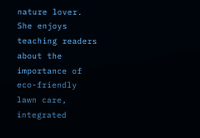nature lover. She enjoys teaching readers about the importance of eco-friendly lawn care, integrated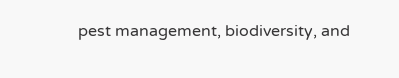pest management, biodiversity, and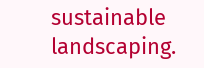sustainable landscaping.